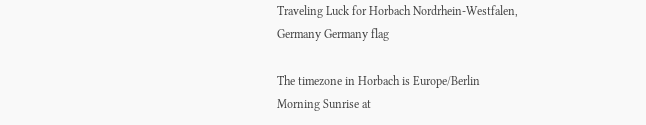Traveling Luck for Horbach Nordrhein-Westfalen, Germany Germany flag

The timezone in Horbach is Europe/Berlin
Morning Sunrise at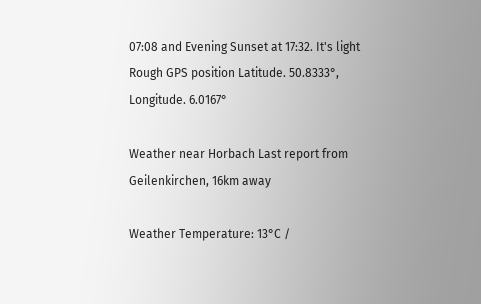07:08 and Evening Sunset at 17:32. It's light
Rough GPS position Latitude. 50.8333°, Longitude. 6.0167°

Weather near Horbach Last report from Geilenkirchen, 16km away

Weather Temperature: 13°C /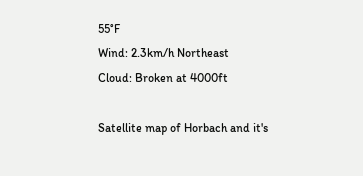55°F
Wind: 2.3km/h Northeast
Cloud: Broken at 4000ft

Satellite map of Horbach and it's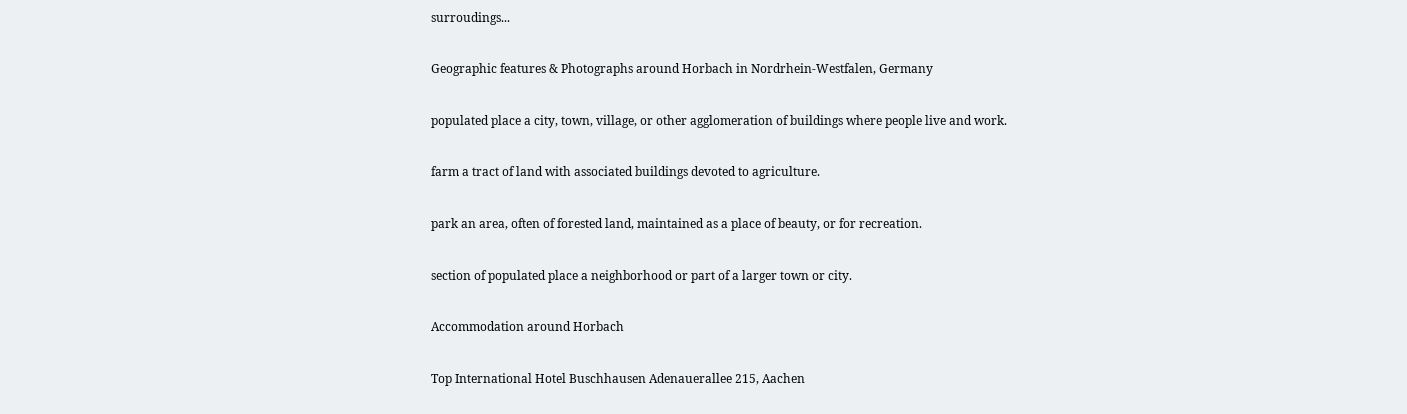surroudings...

Geographic features & Photographs around Horbach in Nordrhein-Westfalen, Germany

populated place a city, town, village, or other agglomeration of buildings where people live and work.

farm a tract of land with associated buildings devoted to agriculture.

park an area, often of forested land, maintained as a place of beauty, or for recreation.

section of populated place a neighborhood or part of a larger town or city.

Accommodation around Horbach

Top International Hotel Buschhausen Adenauerallee 215, Aachen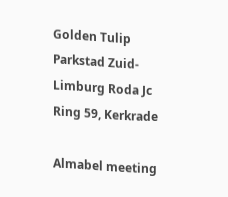Golden Tulip Parkstad Zuid-Limburg Roda Jc Ring 59, Kerkrade

Almabel meeting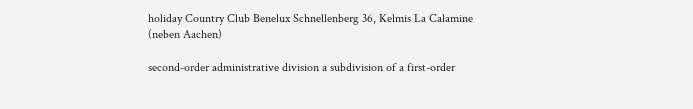holiday Country Club Benelux Schnellenberg 36, Kelmis La Calamine (neben Aachen)

second-order administrative division a subdivision of a first-order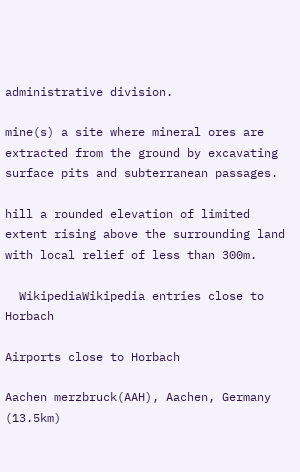administrative division.

mine(s) a site where mineral ores are extracted from the ground by excavating surface pits and subterranean passages.

hill a rounded elevation of limited extent rising above the surrounding land with local relief of less than 300m.

  WikipediaWikipedia entries close to Horbach

Airports close to Horbach

Aachen merzbruck(AAH), Aachen, Germany (13.5km)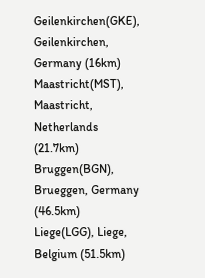Geilenkirchen(GKE), Geilenkirchen, Germany (16km)
Maastricht(MST), Maastricht, Netherlands (21.7km)
Bruggen(BGN), Brueggen, Germany (46.5km)
Liege(LGG), Liege, Belgium (51.5km)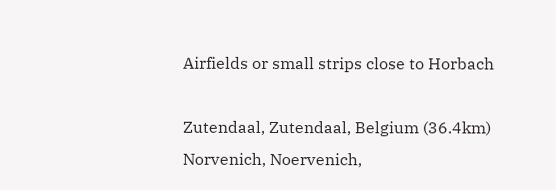Airfields or small strips close to Horbach

Zutendaal, Zutendaal, Belgium (36.4km)
Norvenich, Noervenich,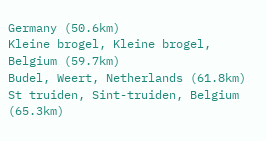Germany (50.6km)
Kleine brogel, Kleine brogel, Belgium (59.7km)
Budel, Weert, Netherlands (61.8km)
St truiden, Sint-truiden, Belgium (65.3km)